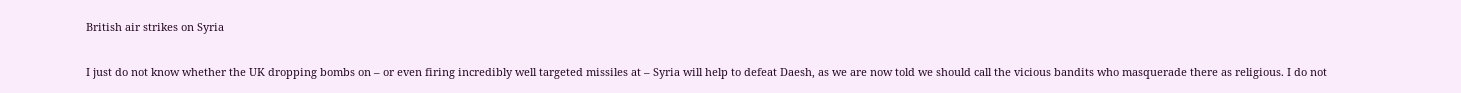British air strikes on Syria

I just do not know whether the UK dropping bombs on – or even firing incredibly well targeted missiles at – Syria will help to defeat Daesh, as we are now told we should call the vicious bandits who masquerade there as religious. I do not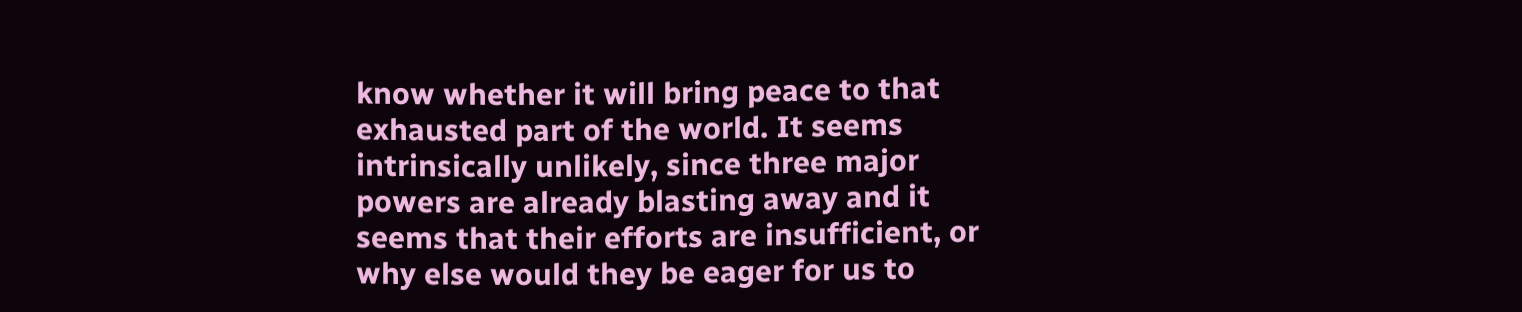know whether it will bring peace to that exhausted part of the world. It seems intrinsically unlikely, since three major powers are already blasting away and it seems that their efforts are insufficient, or why else would they be eager for us to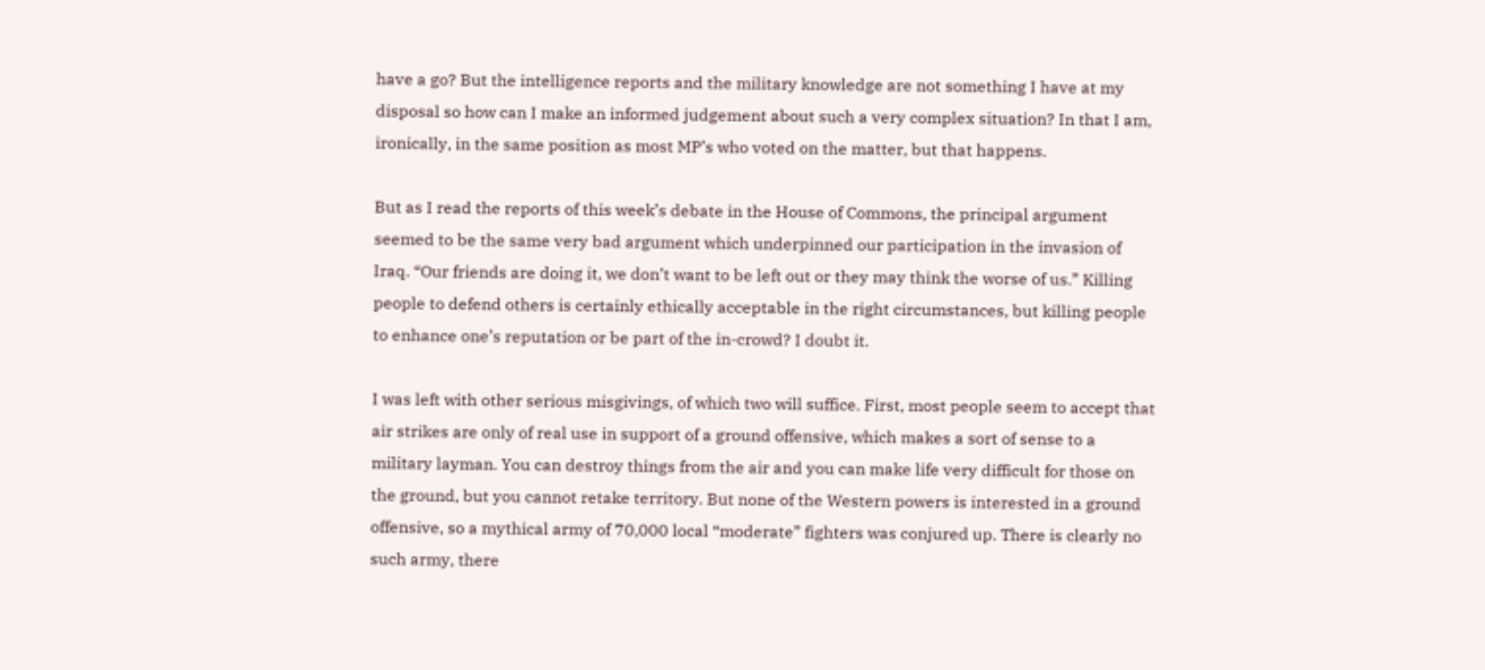have a go? But the intelligence reports and the military knowledge are not something I have at my disposal so how can I make an informed judgement about such a very complex situation? In that I am, ironically, in the same position as most MP’s who voted on the matter, but that happens.

But as I read the reports of this week’s debate in the House of Commons, the principal argument seemed to be the same very bad argument which underpinned our participation in the invasion of Iraq. “Our friends are doing it, we don’t want to be left out or they may think the worse of us.” Killing people to defend others is certainly ethically acceptable in the right circumstances, but killing people to enhance one’s reputation or be part of the in-crowd? I doubt it.

I was left with other serious misgivings, of which two will suffice. First, most people seem to accept that air strikes are only of real use in support of a ground offensive, which makes a sort of sense to a military layman. You can destroy things from the air and you can make life very difficult for those on the ground, but you cannot retake territory. But none of the Western powers is interested in a ground offensive, so a mythical army of 70,000 local “moderate” fighters was conjured up. There is clearly no such army, there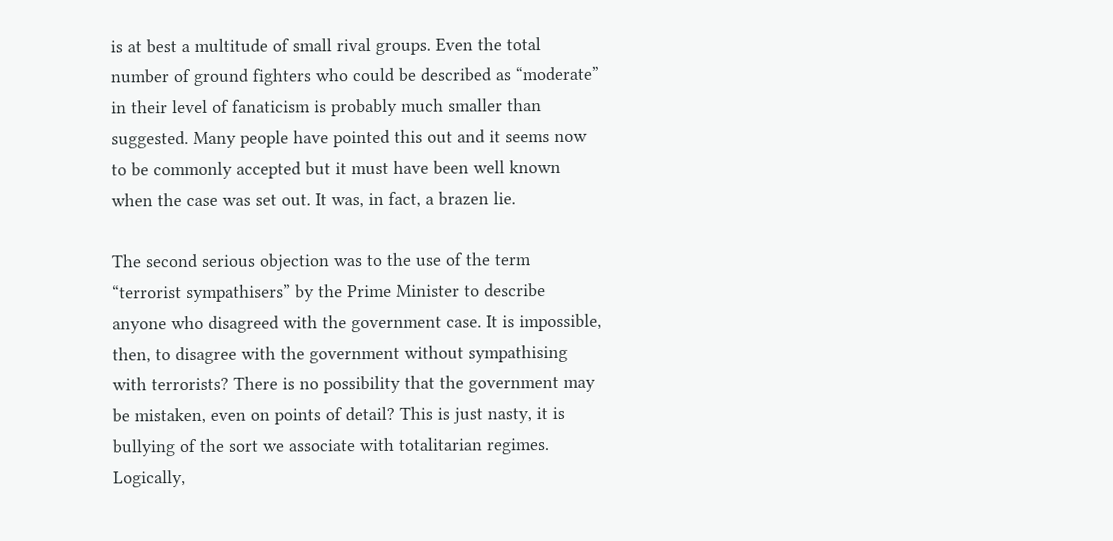is at best a multitude of small rival groups. Even the total number of ground fighters who could be described as “moderate” in their level of fanaticism is probably much smaller than suggested. Many people have pointed this out and it seems now to be commonly accepted but it must have been well known when the case was set out. It was, in fact, a brazen lie.

The second serious objection was to the use of the term “terrorist sympathisers” by the Prime Minister to describe anyone who disagreed with the government case. It is impossible, then, to disagree with the government without sympathising with terrorists? There is no possibility that the government may be mistaken, even on points of detail? This is just nasty, it is bullying of the sort we associate with totalitarian regimes. Logically,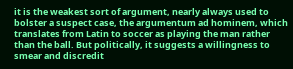it is the weakest sort of argument, nearly always used to bolster a suspect case, the argumentum ad hominem, which translates from Latin to soccer as playing the man rather than the ball. But politically, it suggests a willingness to smear and discredit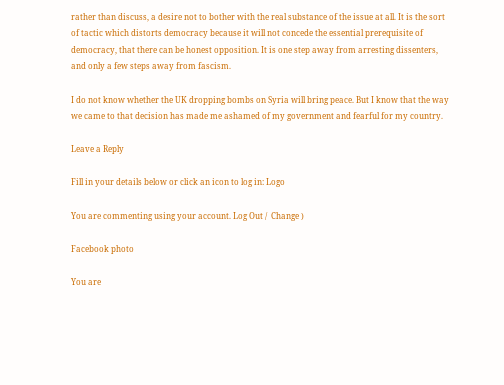rather than discuss, a desire not to bother with the real substance of the issue at all. It is the sort of tactic which distorts democracy because it will not concede the essential prerequisite of democracy, that there can be honest opposition. It is one step away from arresting dissenters, and only a few steps away from fascism.

I do not know whether the UK dropping bombs on Syria will bring peace. But I know that the way we came to that decision has made me ashamed of my government and fearful for my country.

Leave a Reply

Fill in your details below or click an icon to log in: Logo

You are commenting using your account. Log Out /  Change )

Facebook photo

You are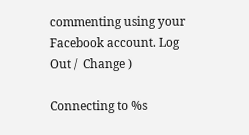commenting using your Facebook account. Log Out /  Change )

Connecting to %s